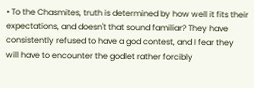• To the Chasmites, truth is determined by how well it fits their expectations, and doesn't that sound familiar? They have consistently refused to have a god contest, and I fear they will have to encounter the godlet rather forcibly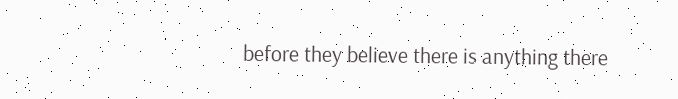before they believe there is anything there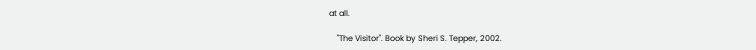at all.

    "The Visitor". Book by Sheri S. Tepper, 2002.